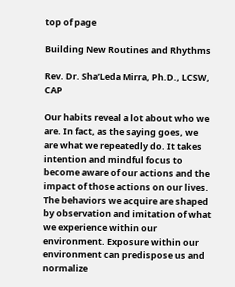top of page

Building New Routines and Rhythms

Rev. Dr. Sha’Leda Mirra, Ph.D., LCSW, CAP

Our habits reveal a lot about who we are. In fact, as the saying goes, we are what we repeatedly do. It takes intention and mindful focus to become aware of our actions and the impact of those actions on our lives. The behaviors we acquire are shaped by observation and imitation of what we experience within our environment. Exposure within our environment can predispose us and normalize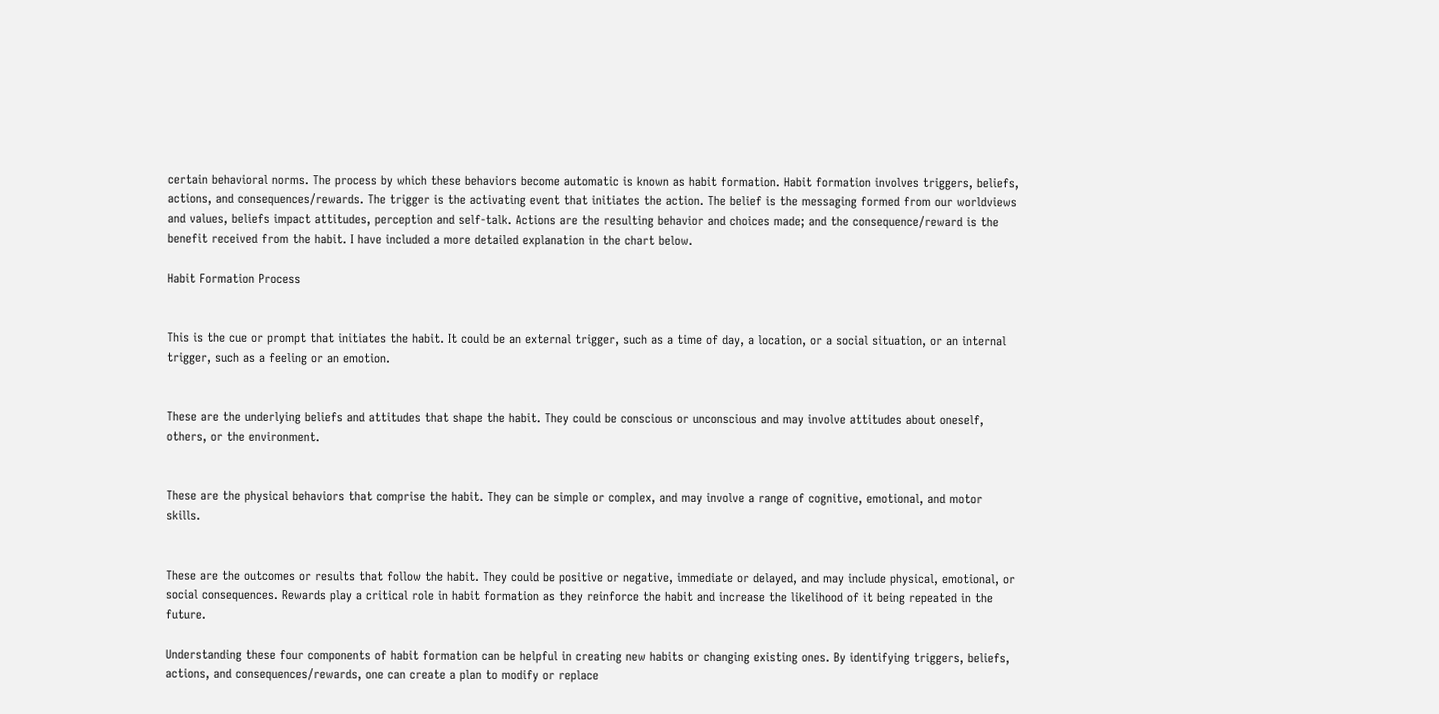certain behavioral norms. The process by which these behaviors become automatic is known as habit formation. Habit formation involves triggers, beliefs, actions, and consequences/rewards. The trigger is the activating event that initiates the action. The belief is the messaging formed from our worldviews and values, beliefs impact attitudes, perception and self-talk. Actions are the resulting behavior and choices made; and the consequence/reward is the benefit received from the habit. I have included a more detailed explanation in the chart below.

Habit Formation Process


This is the cue or prompt that initiates the habit. It could be an external trigger, such as a time of day, a location, or a social situation, or an internal trigger, such as a feeling or an emotion.


These are the underlying beliefs and attitudes that shape the habit. They could be conscious or unconscious and may involve attitudes about oneself, others, or the environment.


These are the physical behaviors that comprise the habit. They can be simple or complex, and may involve a range of cognitive, emotional, and motor skills.


These are the outcomes or results that follow the habit. They could be positive or negative, immediate or delayed, and may include physical, emotional, or social consequences. Rewards play a critical role in habit formation as they reinforce the habit and increase the likelihood of it being repeated in the future.

Understanding these four components of habit formation can be helpful in creating new habits or changing existing ones. By identifying triggers, beliefs, actions, and consequences/rewards, one can create a plan to modify or replace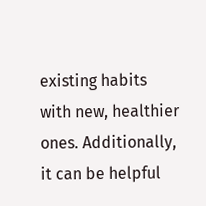existing habits with new, healthier ones. Additionally, it can be helpful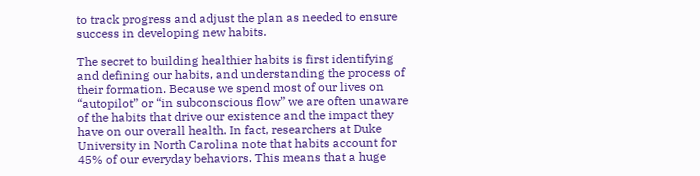to track progress and adjust the plan as needed to ensure success in developing new habits.

The secret to building healthier habits is first identifying and defining our habits, and understanding the process of their formation. Because we spend most of our lives on “autopilot” or “in subconscious flow” we are often unaware of the habits that drive our existence and the impact they have on our overall health. In fact, researchers at Duke University in North Carolina note that habits account for 45% of our everyday behaviors. This means that a huge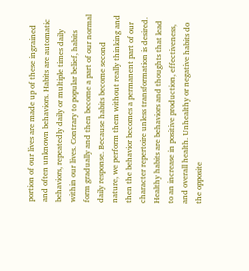portion of our lives are made up of these ingrained and often unknown behaviors. Habits are automatic behaviors, repeatedly daily or multiple times daily within our lives. Contrary to popular belief, habits form gradually and then become a part of our normal daily response. Because habits become second nature, we perform them without really thinking and then the behavior becomes a permanent part of our character repertoire unless transformation is desired. Healthy habits are behaviors and thoughts that lead to an increase in positive production, effectiveness, and overall health. Unhealthy or negative habits do the opposite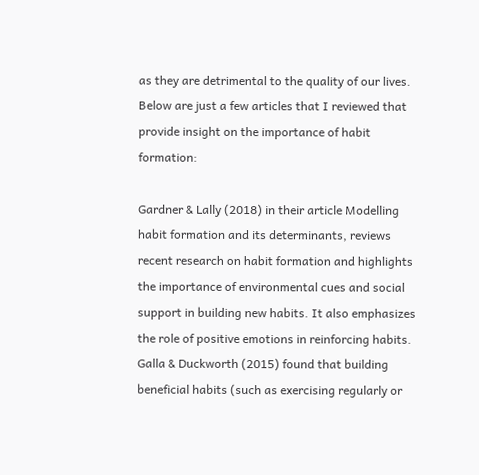as they are detrimental to the quality of our lives. Below are just a few articles that I reviewed that provide insight on the importance of habit formation:

Gardner & Lally (2018) in their article Modelling habit formation and its determinants, reviews recent research on habit formation and highlights the importance of environmental cues and social support in building new habits. It also emphasizes the role of positive emotions in reinforcing habits. Galla & Duckworth (2015) found that building beneficial habits (such as exercising regularly or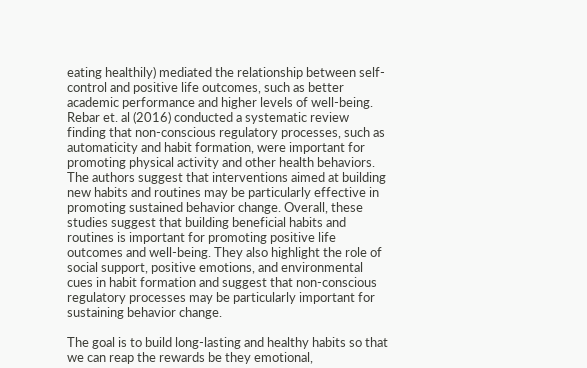eating healthily) mediated the relationship between self-control and positive life outcomes, such as better academic performance and higher levels of well-being. Rebar et. al (2016) conducted a systematic review finding that non-conscious regulatory processes, such as automaticity and habit formation, were important for promoting physical activity and other health behaviors. The authors suggest that interventions aimed at building new habits and routines may be particularly effective in promoting sustained behavior change. Overall, these studies suggest that building beneficial habits and routines is important for promoting positive life outcomes and well-being. They also highlight the role of social support, positive emotions, and environmental cues in habit formation and suggest that non-conscious regulatory processes may be particularly important for sustaining behavior change.

The goal is to build long-lasting and healthy habits so that we can reap the rewards be they emotional,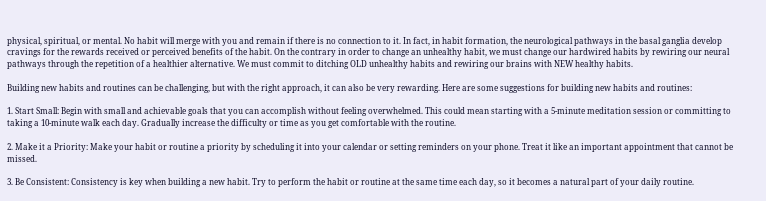physical, spiritual, or mental. No habit will merge with you and remain if there is no connection to it. In fact, in habit formation, the neurological pathways in the basal ganglia develop cravings for the rewards received or perceived benefits of the habit. On the contrary in order to change an unhealthy habit, we must change our hardwired habits by rewiring our neural pathways through the repetition of a healthier alternative. We must commit to ditching OLD unhealthy habits and rewiring our brains with NEW healthy habits.

Building new habits and routines can be challenging, but with the right approach, it can also be very rewarding. Here are some suggestions for building new habits and routines:

1. Start Small: Begin with small and achievable goals that you can accomplish without feeling overwhelmed. This could mean starting with a 5-minute meditation session or committing to taking a 10-minute walk each day. Gradually increase the difficulty or time as you get comfortable with the routine.

2. Make it a Priority: Make your habit or routine a priority by scheduling it into your calendar or setting reminders on your phone. Treat it like an important appointment that cannot be missed.

3. Be Consistent: Consistency is key when building a new habit. Try to perform the habit or routine at the same time each day, so it becomes a natural part of your daily routine.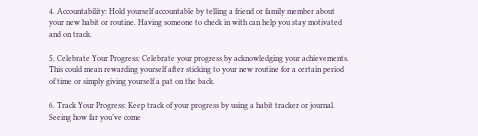4. Accountability: Hold yourself accountable by telling a friend or family member about your new habit or routine. Having someone to check in with can help you stay motivated and on track.

5. Celebrate Your Progress: Celebrate your progress by acknowledging your achievements. This could mean rewarding yourself after sticking to your new routine for a certain period of time or simply giving yourself a pat on the back.

6. Track Your Progress: Keep track of your progress by using a habit tracker or journal. Seeing how far you’ve come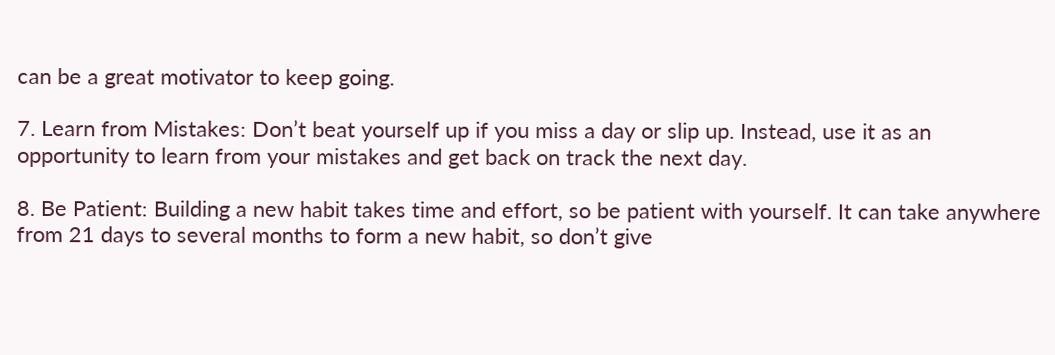can be a great motivator to keep going.

7. Learn from Mistakes: Don’t beat yourself up if you miss a day or slip up. Instead, use it as an opportunity to learn from your mistakes and get back on track the next day.

8. Be Patient: Building a new habit takes time and effort, so be patient with yourself. It can take anywhere from 21 days to several months to form a new habit, so don’t give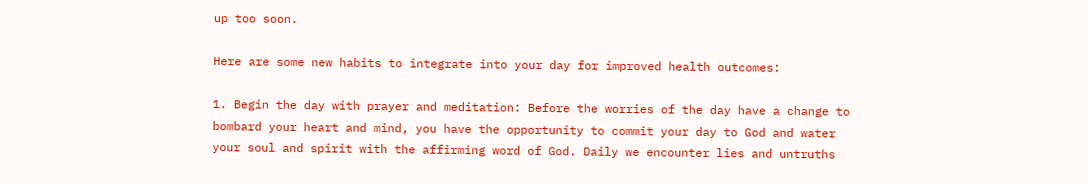up too soon.

Here are some new habits to integrate into your day for improved health outcomes:

1. Begin the day with prayer and meditation: Before the worries of the day have a change to bombard your heart and mind, you have the opportunity to commit your day to God and water your soul and spirit with the affirming word of God. Daily we encounter lies and untruths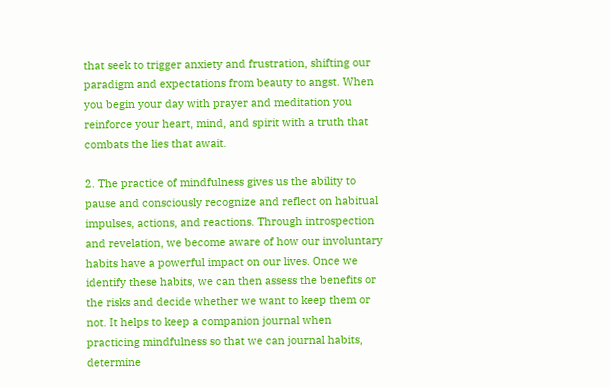that seek to trigger anxiety and frustration, shifting our paradigm and expectations from beauty to angst. When you begin your day with prayer and meditation you reinforce your heart, mind, and spirit with a truth that combats the lies that await.

2. The practice of mindfulness gives us the ability to pause and consciously recognize and reflect on habitual impulses, actions, and reactions. Through introspection and revelation, we become aware of how our involuntary habits have a powerful impact on our lives. Once we identify these habits, we can then assess the benefits or the risks and decide whether we want to keep them or not. It helps to keep a companion journal when practicing mindfulness so that we can journal habits, determine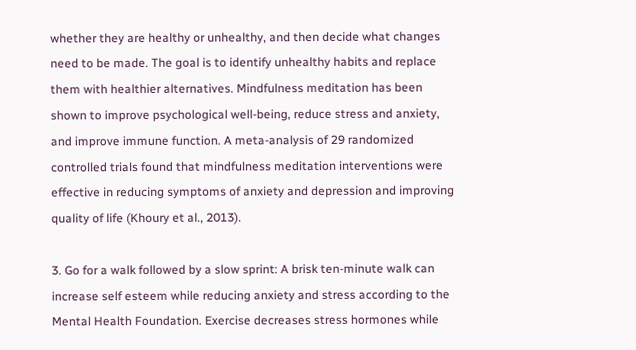whether they are healthy or unhealthy, and then decide what changes need to be made. The goal is to identify unhealthy habits and replace them with healthier alternatives. Mindfulness meditation has been shown to improve psychological well-being, reduce stress and anxiety, and improve immune function. A meta-analysis of 29 randomized controlled trials found that mindfulness meditation interventions were effective in reducing symptoms of anxiety and depression and improving quality of life (Khoury et al., 2013).

3. Go for a walk followed by a slow sprint: A brisk ten-minute walk can increase self esteem while reducing anxiety and stress according to the Mental Health Foundation. Exercise decreases stress hormones while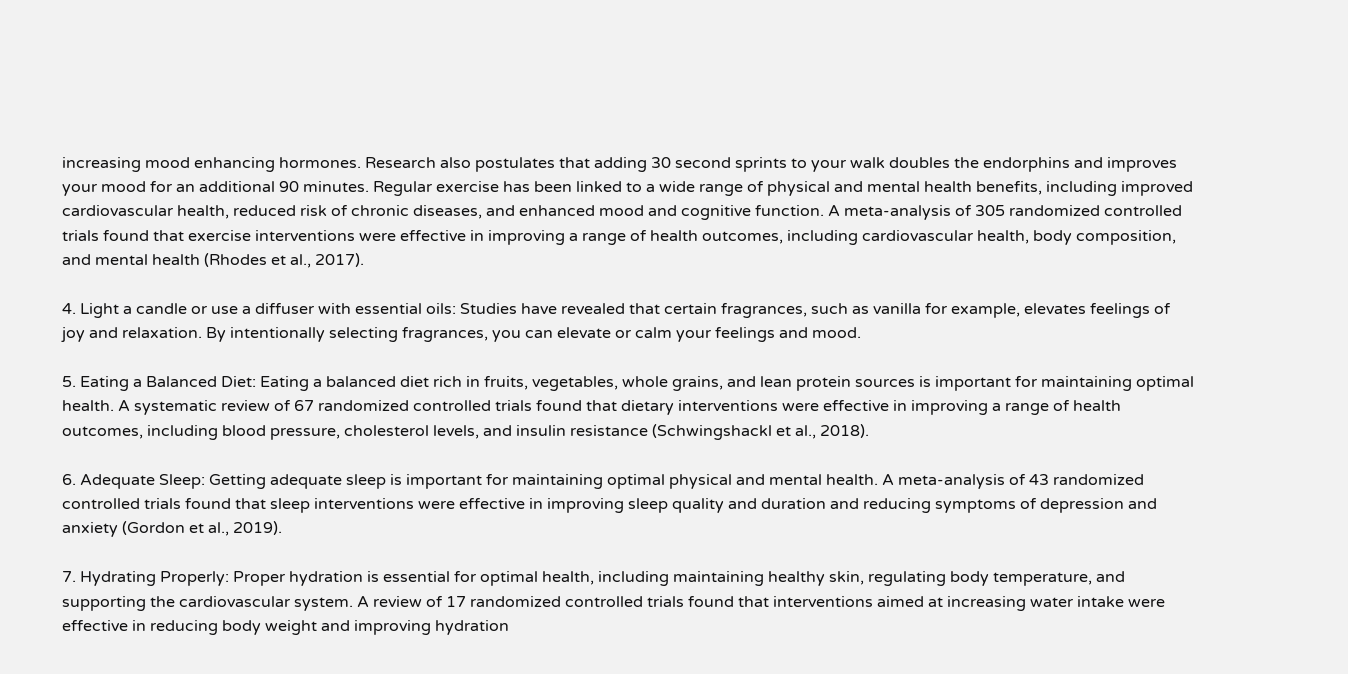increasing mood enhancing hormones. Research also postulates that adding 30 second sprints to your walk doubles the endorphins and improves your mood for an additional 90 minutes. Regular exercise has been linked to a wide range of physical and mental health benefits, including improved cardiovascular health, reduced risk of chronic diseases, and enhanced mood and cognitive function. A meta-analysis of 305 randomized controlled trials found that exercise interventions were effective in improving a range of health outcomes, including cardiovascular health, body composition, and mental health (Rhodes et al., 2017).

4. Light a candle or use a diffuser with essential oils: Studies have revealed that certain fragrances, such as vanilla for example, elevates feelings of joy and relaxation. By intentionally selecting fragrances, you can elevate or calm your feelings and mood.

5. Eating a Balanced Diet: Eating a balanced diet rich in fruits, vegetables, whole grains, and lean protein sources is important for maintaining optimal health. A systematic review of 67 randomized controlled trials found that dietary interventions were effective in improving a range of health outcomes, including blood pressure, cholesterol levels, and insulin resistance (Schwingshackl et al., 2018).

6. Adequate Sleep: Getting adequate sleep is important for maintaining optimal physical and mental health. A meta-analysis of 43 randomized controlled trials found that sleep interventions were effective in improving sleep quality and duration and reducing symptoms of depression and anxiety (Gordon et al., 2019).

7. Hydrating Properly: Proper hydration is essential for optimal health, including maintaining healthy skin, regulating body temperature, and supporting the cardiovascular system. A review of 17 randomized controlled trials found that interventions aimed at increasing water intake were effective in reducing body weight and improving hydration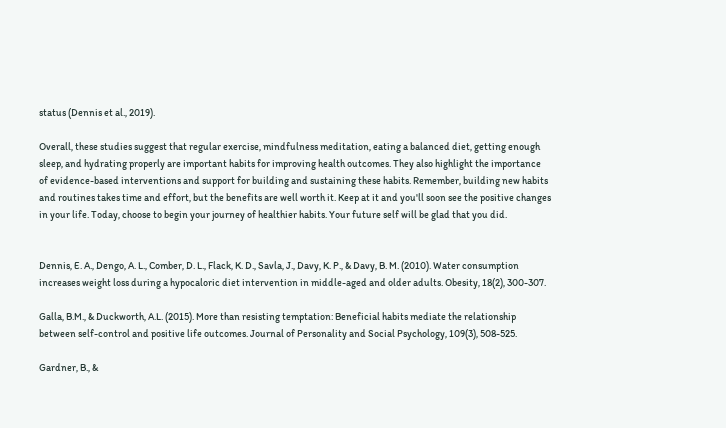status (Dennis et al., 2019).

Overall, these studies suggest that regular exercise, mindfulness meditation, eating a balanced diet, getting enough sleep, and hydrating properly are important habits for improving health outcomes. They also highlight the importance of evidence-based interventions and support for building and sustaining these habits. Remember, building new habits and routines takes time and effort, but the benefits are well worth it. Keep at it and you'll soon see the positive changes in your life. Today, choose to begin your journey of healthier habits. Your future self will be glad that you did.


Dennis, E. A., Dengo, A. L., Comber, D. L., Flack, K. D., Savla, J., Davy, K. P., & Davy, B. M. (2010). Water consumption increases weight loss during a hypocaloric diet intervention in middle-aged and older adults. Obesity, 18(2), 300-307.

Galla, B.M., & Duckworth, A.L. (2015). More than resisting temptation: Beneficial habits mediate the relationship between self-control and positive life outcomes. Journal of Personality and Social Psychology, 109(3), 508-525.

Gardner, B., &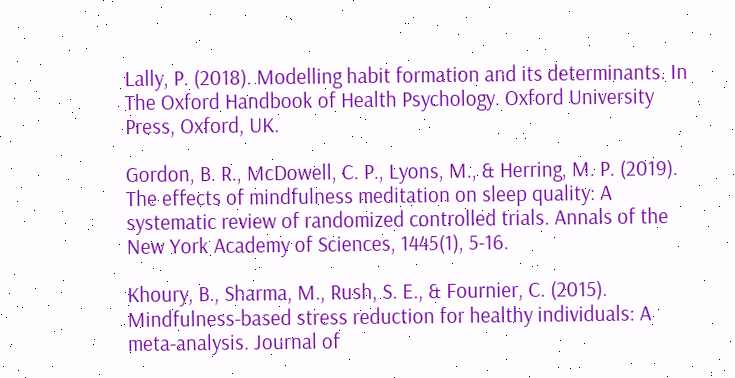Lally, P. (2018). Modelling habit formation and its determinants. In The Oxford Handbook of Health Psychology. Oxford University Press, Oxford, UK.

Gordon, B. R., McDowell, C. P., Lyons, M., & Herring, M. P. (2019). The effects of mindfulness meditation on sleep quality: A systematic review of randomized controlled trials. Annals of the New York Academy of Sciences, 1445(1), 5-16.

Khoury, B., Sharma, M., Rush, S. E., & Fournier, C. (2015). Mindfulness-based stress reduction for healthy individuals: A meta-analysis. Journal of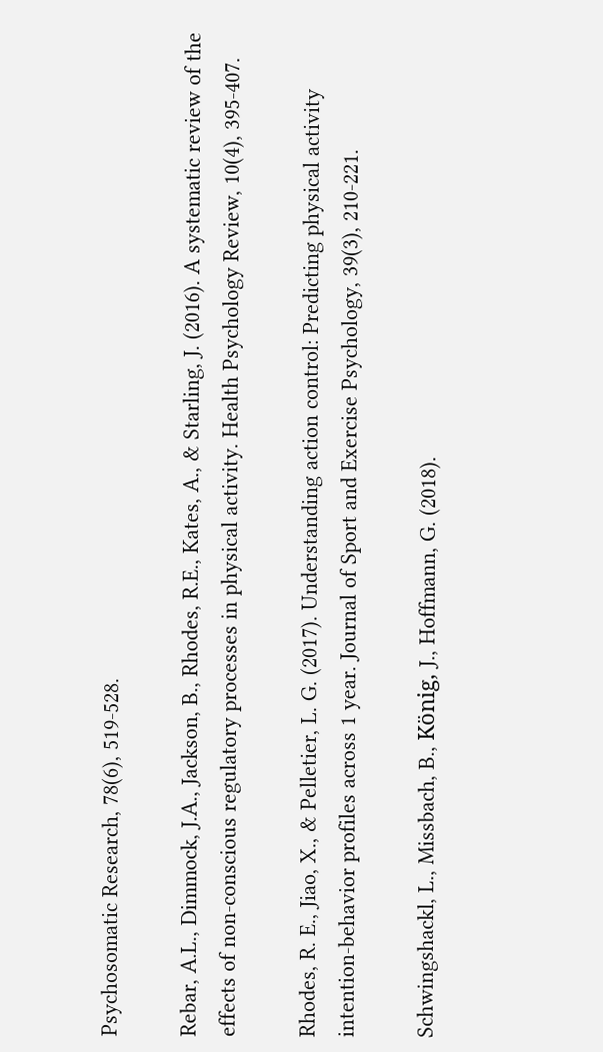Psychosomatic Research, 78(6), 519-528.

Rebar, A.L., Dimmock, J.A., Jackson, B., Rhodes, R.E., Kates, A., & Starling, J. (2016). A systematic review of the effects of non-conscious regulatory processes in physical activity. Health Psychology Review, 10(4), 395-407.

Rhodes, R. E., Jiao, X., & Pelletier, L. G. (2017). Understanding action control: Predicting physical activity intention-behavior profiles across 1 year. Journal of Sport and Exercise Psychology, 39(3), 210-221.

Schwingshackl, L., Missbach, B., König, J., Hoffmann, G. (2018).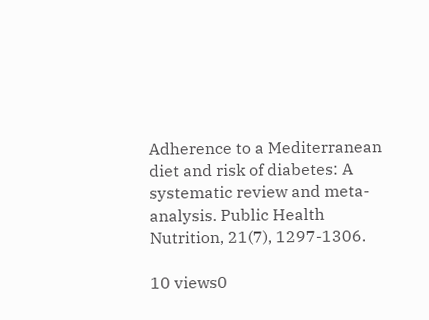Adherence to a Mediterranean diet and risk of diabetes: A systematic review and meta-analysis. Public Health Nutrition, 21(7), 1297-1306.

10 views0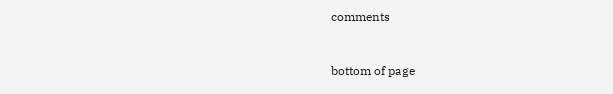comments


bottom of page